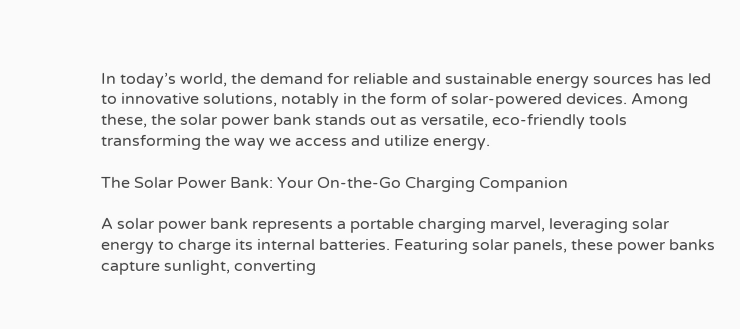In today’s world, the demand for reliable and sustainable energy sources has led to innovative solutions, notably in the form of solar-powered devices. Among these, the solar power bank stands out as versatile, eco-friendly tools transforming the way we access and utilize energy.

The Solar Power Bank: Your On-the-Go Charging Companion

A solar power bank represents a portable charging marvel, leveraging solar energy to charge its internal batteries. Featuring solar panels, these power banks capture sunlight, converting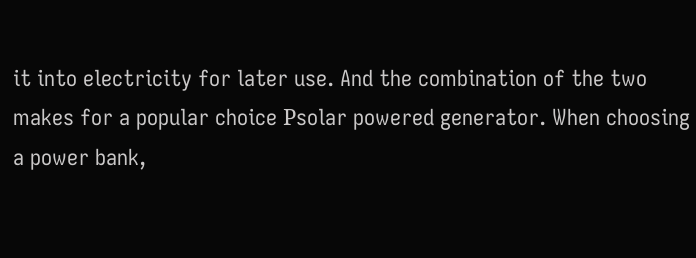it into electricity for later use. And the combination of the two makes for a popular choice Рsolar powered generator. When choosing a power bank,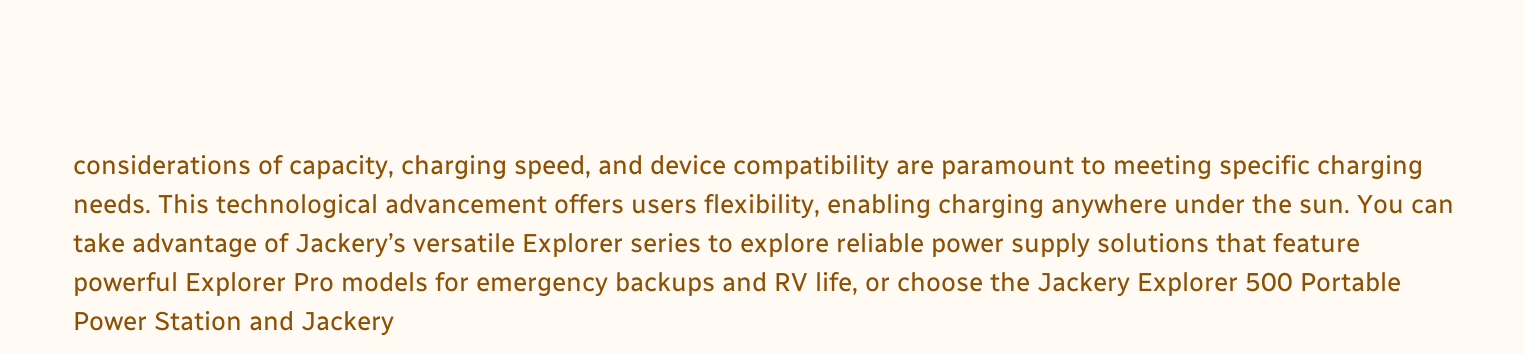considerations of capacity, charging speed, and device compatibility are paramount to meeting specific charging needs. This technological advancement offers users flexibility, enabling charging anywhere under the sun. You can take advantage of Jackery’s versatile Explorer series to explore reliable power supply solutions that feature powerful Explorer Pro models for emergency backups and RV life, or choose the Jackery Explorer 500 Portable Power Station and Jackery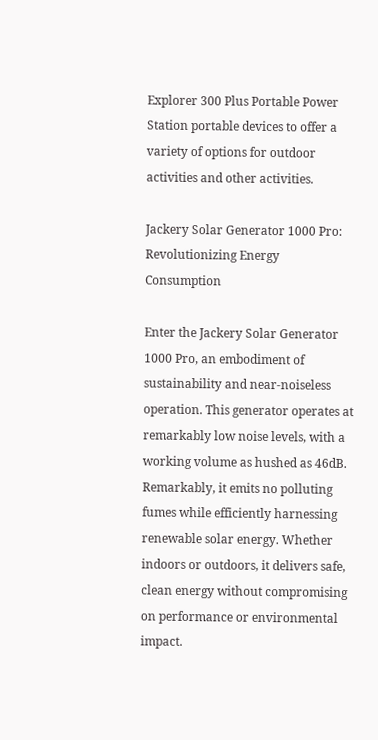Explorer 300 Plus Portable Power Station portable devices to offer a variety of options for outdoor activities and other activities.

Jackery Solar Generator 1000 Pro: Revolutionizing Energy Consumption

Enter the Jackery Solar Generator 1000 Pro, an embodiment of sustainability and near-noiseless operation. This generator operates at remarkably low noise levels, with a working volume as hushed as 46dB. Remarkably, it emits no polluting fumes while efficiently harnessing renewable solar energy. Whether indoors or outdoors, it delivers safe, clean energy without compromising on performance or environmental impact.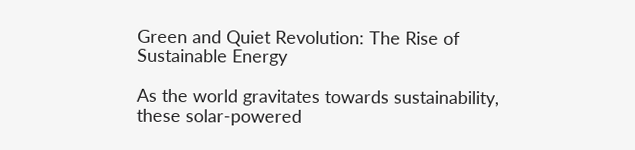Green and Quiet Revolution: The Rise of Sustainable Energy

As the world gravitates towards sustainability, these solar-powered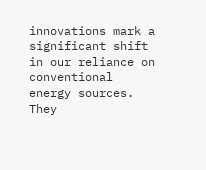innovations mark a significant shift in our reliance on conventional energy sources. They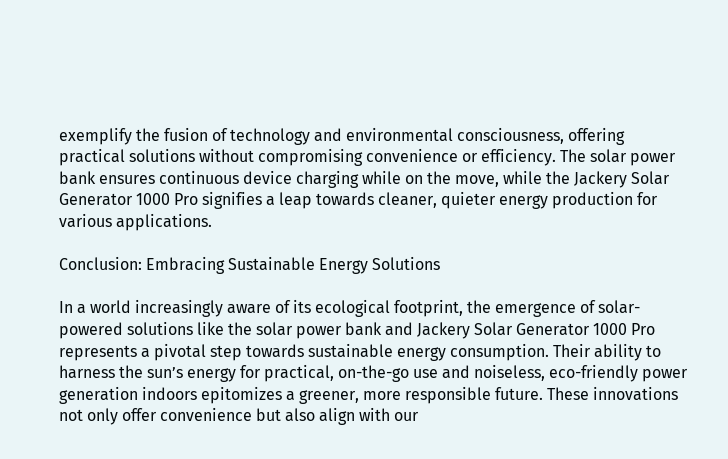exemplify the fusion of technology and environmental consciousness, offering practical solutions without compromising convenience or efficiency. The solar power bank ensures continuous device charging while on the move, while the Jackery Solar Generator 1000 Pro signifies a leap towards cleaner, quieter energy production for various applications.

Conclusion: Embracing Sustainable Energy Solutions

In a world increasingly aware of its ecological footprint, the emergence of solar-powered solutions like the solar power bank and Jackery Solar Generator 1000 Pro represents a pivotal step towards sustainable energy consumption. Their ability to harness the sun’s energy for practical, on-the-go use and noiseless, eco-friendly power generation indoors epitomizes a greener, more responsible future. These innovations not only offer convenience but also align with our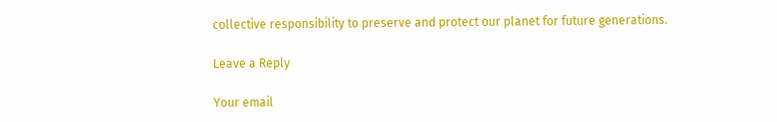collective responsibility to preserve and protect our planet for future generations.

Leave a Reply

Your email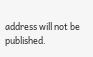address will not be published.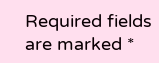Required fields are marked *